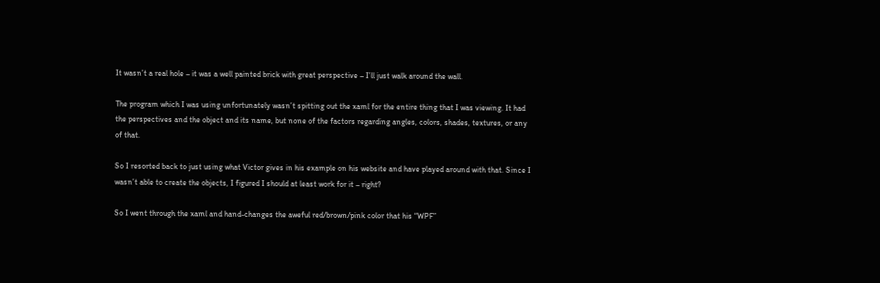It wasn’t a real hole – it was a well painted brick with great perspective – I’ll just walk around the wall.

The program which I was using unfortunately wasn’t spitting out the xaml for the entire thing that I was viewing. It had the perspectives and the object and its name, but none of the factors regarding angles, colors, shades, textures, or any of that.

So I resorted back to just using what Victor gives in his example on his website and have played around with that. Since I wasn’t able to create the objects, I figured I should at least work for it – right?

So I went through the xaml and hand-changes the aweful red/brown/pink color that his “WPF”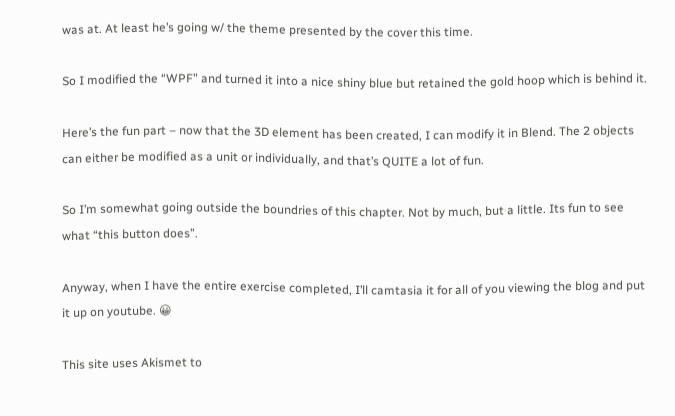was at. At least he’s going w/ the theme presented by the cover this time.

So I modified the “WPF” and turned it into a nice shiny blue but retained the gold hoop which is behind it.

Here’s the fun part – now that the 3D element has been created, I can modify it in Blend. The 2 objects can either be modified as a unit or individually, and that’s QUITE a lot of fun.

So I’m somewhat going outside the boundries of this chapter. Not by much, but a little. Its fun to see what “this button does”.

Anyway, when I have the entire exercise completed, I’ll camtasia it for all of you viewing the blog and put it up on youtube. 😀

This site uses Akismet to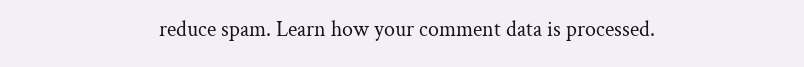reduce spam. Learn how your comment data is processed.